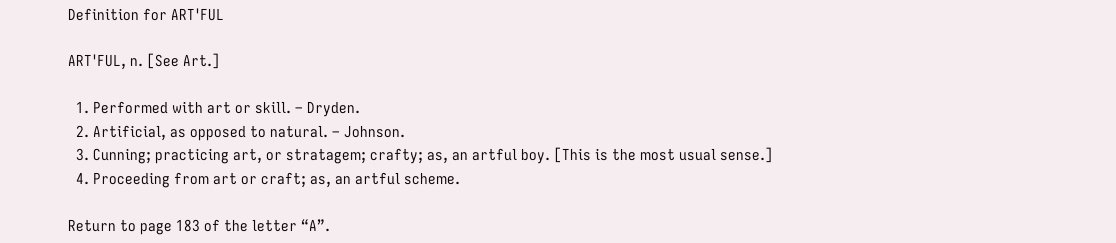Definition for ART'FUL

ART'FUL, n. [See Art.]

  1. Performed with art or skill. – Dryden.
  2. Artificial, as opposed to natural. – Johnson.
  3. Cunning; practicing art, or stratagem; crafty; as, an artful boy. [This is the most usual sense.]
  4. Proceeding from art or craft; as, an artful scheme.

Return to page 183 of the letter “A”.